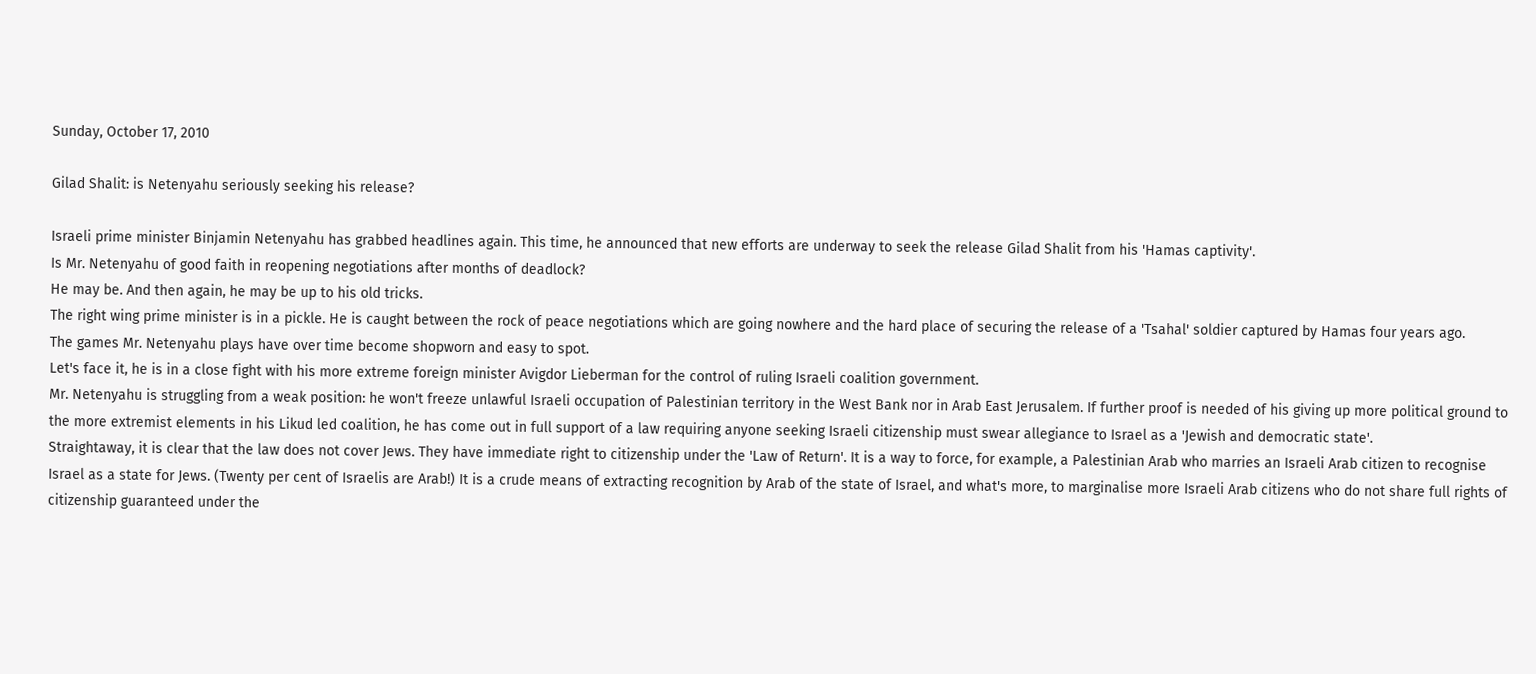Sunday, October 17, 2010

Gilad Shalit: is Netenyahu seriously seeking his release?

Israeli prime minister Binjamin Netenyahu has grabbed headlines again. This time, he announced that new efforts are underway to seek the release Gilad Shalit from his 'Hamas captivity'.
Is Mr. Netenyahu of good faith in reopening negotiations after months of deadlock?
He may be. And then again, he may be up to his old tricks.
The right wing prime minister is in a pickle. He is caught between the rock of peace negotiations which are going nowhere and the hard place of securing the release of a 'Tsahal' soldier captured by Hamas four years ago.
The games Mr. Netenyahu plays have over time become shopworn and easy to spot.
Let's face it, he is in a close fight with his more extreme foreign minister Avigdor Lieberman for the control of ruling Israeli coalition government.
Mr. Netenyahu is struggling from a weak position: he won't freeze unlawful Israeli occupation of Palestinian territory in the West Bank nor in Arab East Jerusalem. If further proof is needed of his giving up more political ground to the more extremist elements in his Likud led coalition, he has come out in full support of a law requiring anyone seeking Israeli citizenship must swear allegiance to Israel as a 'Jewish and democratic state'.
Straightaway, it is clear that the law does not cover Jews. They have immediate right to citizenship under the 'Law of Return'. It is a way to force, for example, a Palestinian Arab who marries an Israeli Arab citizen to recognise Israel as a state for Jews. (Twenty per cent of Israelis are Arab!) It is a crude means of extracting recognition by Arab of the state of Israel, and what's more, to marginalise more Israeli Arab citizens who do not share full rights of citizenship guaranteed under the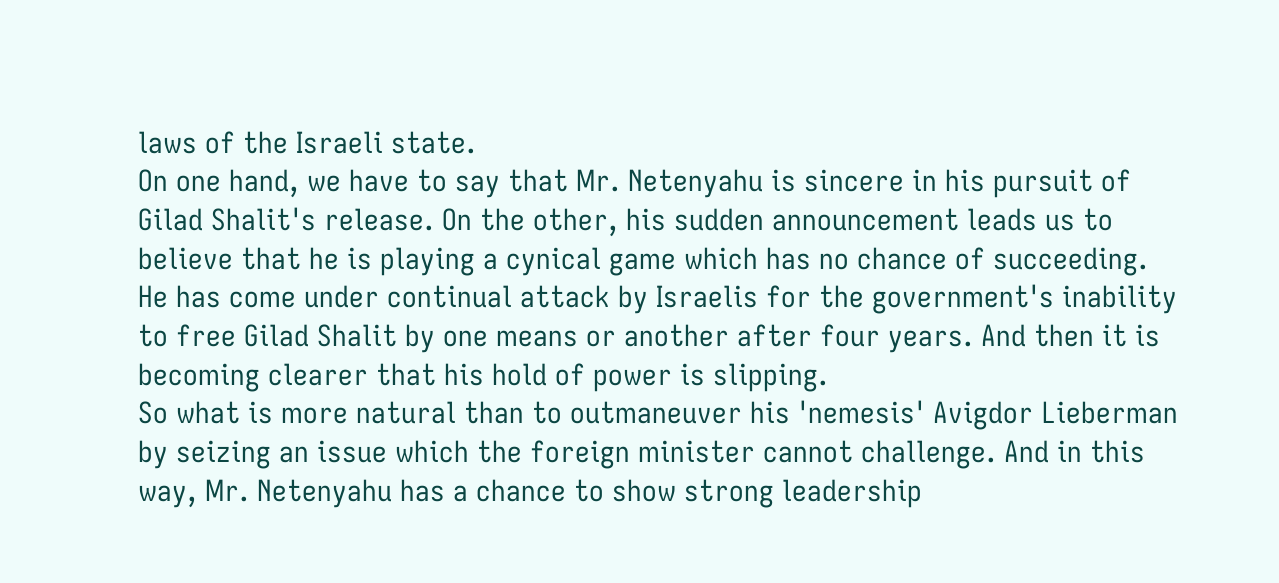laws of the Israeli state.
On one hand, we have to say that Mr. Netenyahu is sincere in his pursuit of Gilad Shalit's release. On the other, his sudden announcement leads us to believe that he is playing a cynical game which has no chance of succeeding.
He has come under continual attack by Israelis for the government's inability to free Gilad Shalit by one means or another after four years. And then it is becoming clearer that his hold of power is slipping.
So what is more natural than to outmaneuver his 'nemesis' Avigdor Lieberman by seizing an issue which the foreign minister cannot challenge. And in this way, Mr. Netenyahu has a chance to show strong leadership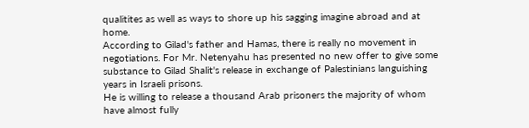qualitites as well as ways to shore up his sagging imagine abroad and at home.
According to Gilad's father and Hamas, there is really no movement in negotiations. For Mr. Netenyahu has presented no new offer to give some substance to Gilad Shalit's release in exchange of Palestinians languishing years in Israeli prisons.
He is willing to release a thousand Arab prisoners the majority of whom have almost fully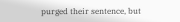purged their sentence, but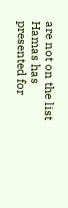are not on the list Hamas has presented for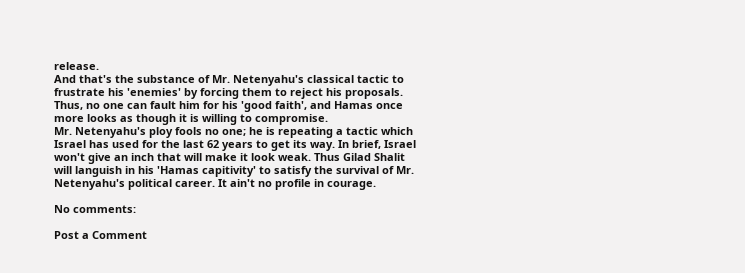release.
And that's the substance of Mr. Netenyahu's classical tactic to frustrate his 'enemies' by forcing them to reject his proposals. Thus, no one can fault him for his 'good faith', and Hamas once more looks as though it is willing to compromise.
Mr. Netenyahu's ploy fools no one; he is repeating a tactic which Israel has used for the last 62 years to get its way. In brief, Israel won't give an inch that will make it look weak. Thus Gilad Shalit will languish in his 'Hamas capitivity' to satisfy the survival of Mr. Netenyahu's political career. It ain't no profile in courage.

No comments:

Post a Comment